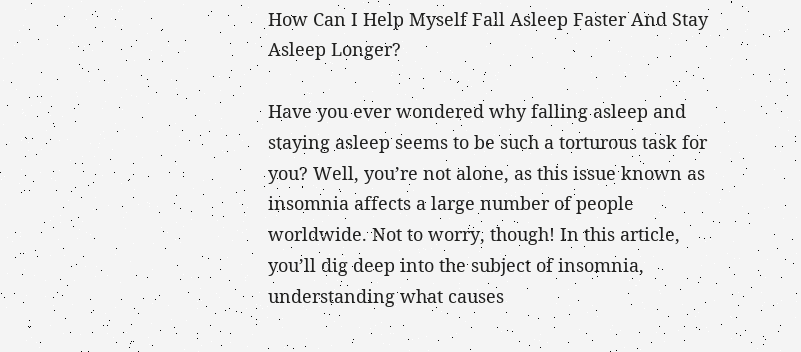How Can I Help Myself Fall Asleep Faster And Stay Asleep Longer?

Have you ever wondered why falling asleep and staying asleep seems to be such a torturous task for you? Well, you’re not alone, as this issue known as insomnia affects a large number of people worldwide. Not to worry, though! In this article, you’ll dig deep into the subject of insomnia, understanding what causes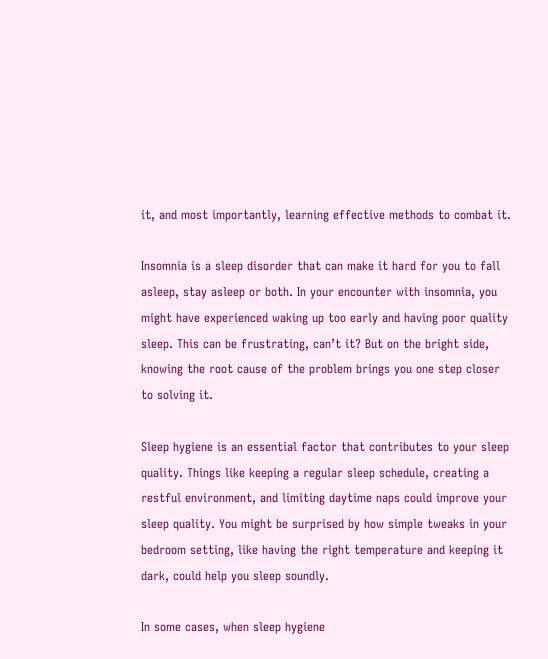it, and most importantly, learning effective methods to combat it.

Insomnia is a sleep disorder that can make it hard for you to fall asleep, stay asleep or both. In your encounter with insomnia, you might have experienced waking up too early and having poor quality sleep. This can be frustrating, can’t it? But on the bright side, knowing the root cause of the problem brings you one step closer to solving it.

Sleep hygiene is an essential factor that contributes to your sleep quality. Things like keeping a regular sleep schedule, creating a restful environment, and limiting daytime naps could improve your sleep quality. You might be surprised by how simple tweaks in your bedroom setting, like having the right temperature and keeping it dark, could help you sleep soundly.

In some cases, when sleep hygiene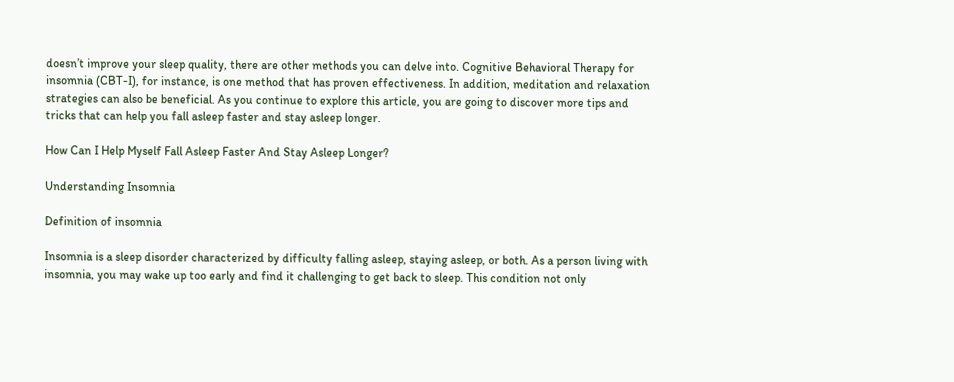doesn’t improve your sleep quality, there are other methods you can delve into. Cognitive Behavioral Therapy for insomnia (CBT-I), for instance, is one method that has proven effectiveness. In addition, meditation and relaxation strategies can also be beneficial. As you continue to explore this article, you are going to discover more tips and tricks that can help you fall asleep faster and stay asleep longer.

How Can I Help Myself Fall Asleep Faster And Stay Asleep Longer?

Understanding Insomnia

Definition of insomnia

Insomnia is a sleep disorder characterized by difficulty falling asleep, staying asleep, or both. As a person living with insomnia, you may wake up too early and find it challenging to get back to sleep. This condition not only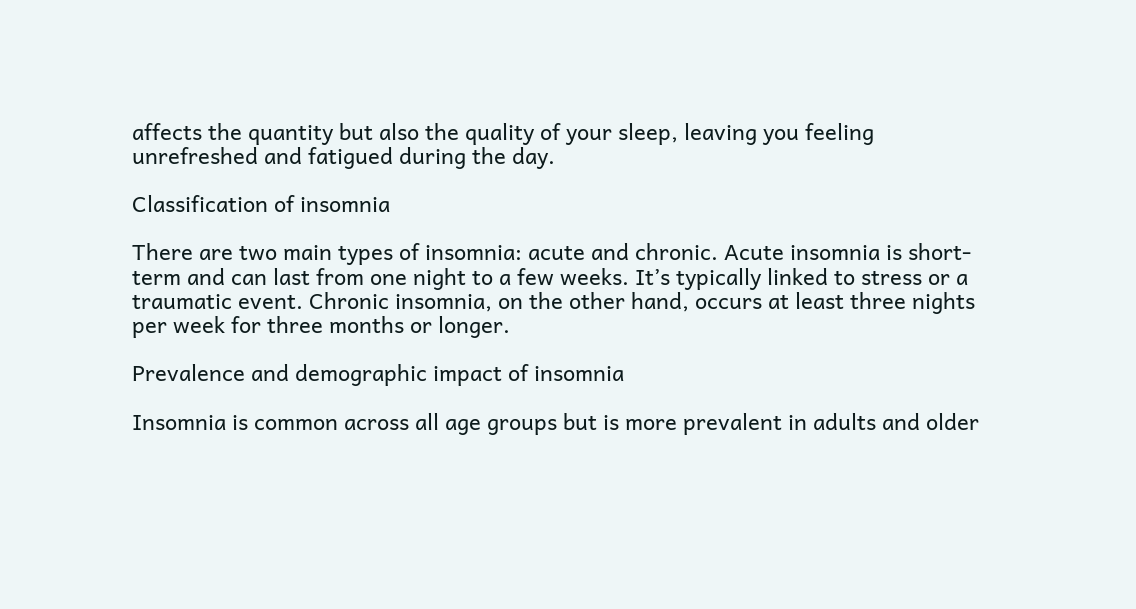affects the quantity but also the quality of your sleep, leaving you feeling unrefreshed and fatigued during the day.

Classification of insomnia

There are two main types of insomnia: acute and chronic. Acute insomnia is short-term and can last from one night to a few weeks. It’s typically linked to stress or a traumatic event. Chronic insomnia, on the other hand, occurs at least three nights per week for three months or longer.

Prevalence and demographic impact of insomnia

Insomnia is common across all age groups but is more prevalent in adults and older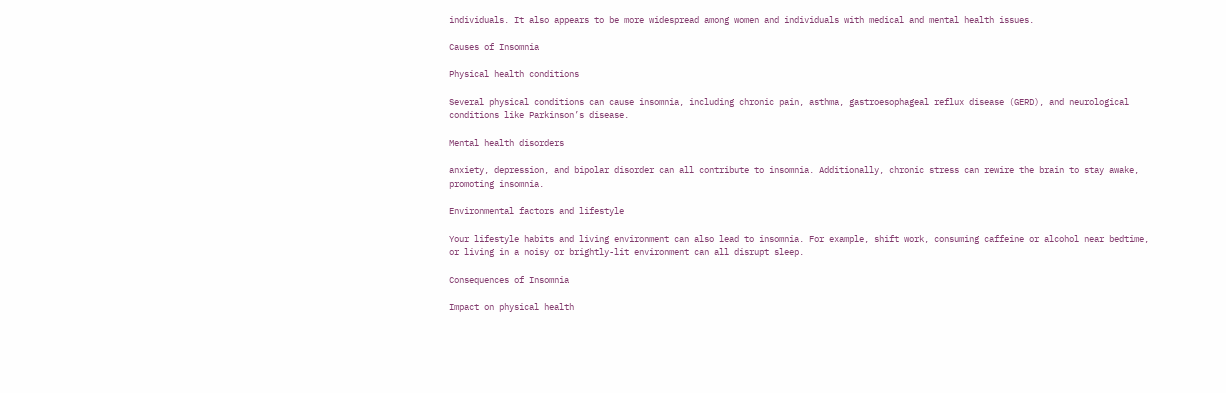individuals. It also appears to be more widespread among women and individuals with medical and mental health issues.

Causes of Insomnia

Physical health conditions

Several physical conditions can cause insomnia, including chronic pain, asthma, gastroesophageal reflux disease (GERD), and neurological conditions like Parkinson’s disease.

Mental health disorders

anxiety, depression, and bipolar disorder can all contribute to insomnia. Additionally, chronic stress can rewire the brain to stay awake, promoting insomnia.

Environmental factors and lifestyle

Your lifestyle habits and living environment can also lead to insomnia. For example, shift work, consuming caffeine or alcohol near bedtime, or living in a noisy or brightly-lit environment can all disrupt sleep.

Consequences of Insomnia

Impact on physical health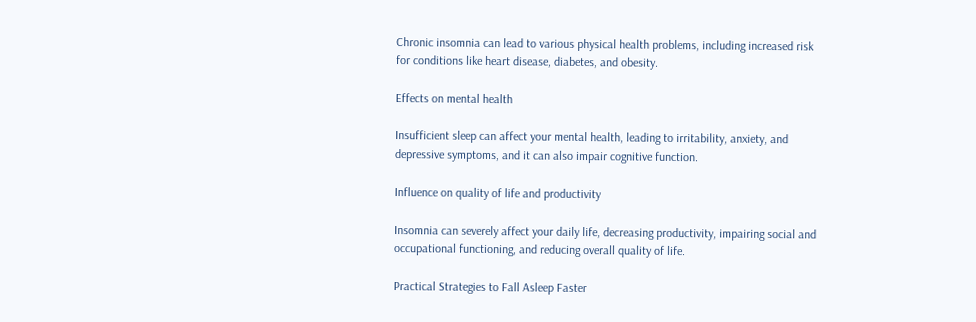Chronic insomnia can lead to various physical health problems, including increased risk for conditions like heart disease, diabetes, and obesity.

Effects on mental health

Insufficient sleep can affect your mental health, leading to irritability, anxiety, and depressive symptoms, and it can also impair cognitive function.

Influence on quality of life and productivity

Insomnia can severely affect your daily life, decreasing productivity, impairing social and occupational functioning, and reducing overall quality of life.

Practical Strategies to Fall Asleep Faster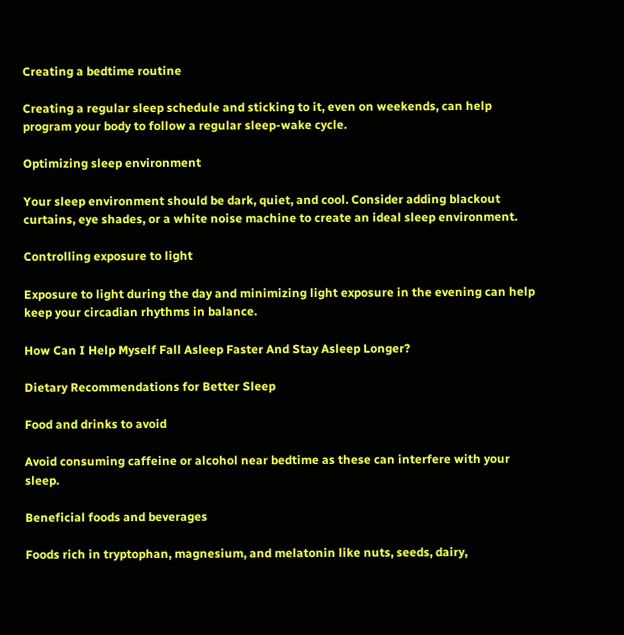Creating a bedtime routine

Creating a regular sleep schedule and sticking to it, even on weekends, can help program your body to follow a regular sleep-wake cycle.

Optimizing sleep environment

Your sleep environment should be dark, quiet, and cool. Consider adding blackout curtains, eye shades, or a white noise machine to create an ideal sleep environment.

Controlling exposure to light

Exposure to light during the day and minimizing light exposure in the evening can help keep your circadian rhythms in balance.

How Can I Help Myself Fall Asleep Faster And Stay Asleep Longer?

Dietary Recommendations for Better Sleep

Food and drinks to avoid

Avoid consuming caffeine or alcohol near bedtime as these can interfere with your sleep.

Beneficial foods and beverages

Foods rich in tryptophan, magnesium, and melatonin like nuts, seeds, dairy,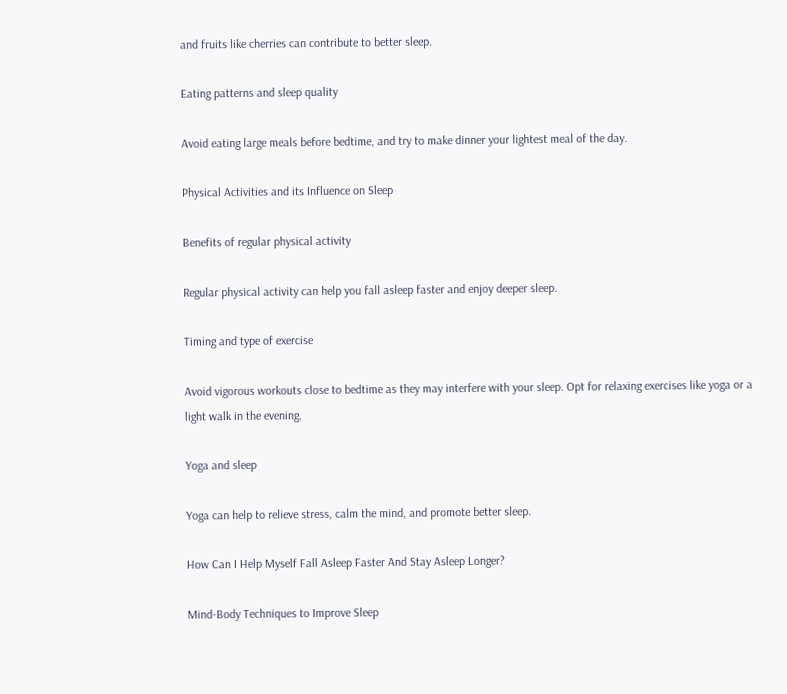and fruits like cherries can contribute to better sleep.

Eating patterns and sleep quality

Avoid eating large meals before bedtime, and try to make dinner your lightest meal of the day.

Physical Activities and its Influence on Sleep

Benefits of regular physical activity

Regular physical activity can help you fall asleep faster and enjoy deeper sleep.

Timing and type of exercise

Avoid vigorous workouts close to bedtime as they may interfere with your sleep. Opt for relaxing exercises like yoga or a light walk in the evening.

Yoga and sleep

Yoga can help to relieve stress, calm the mind, and promote better sleep.

How Can I Help Myself Fall Asleep Faster And Stay Asleep Longer?

Mind-Body Techniques to Improve Sleep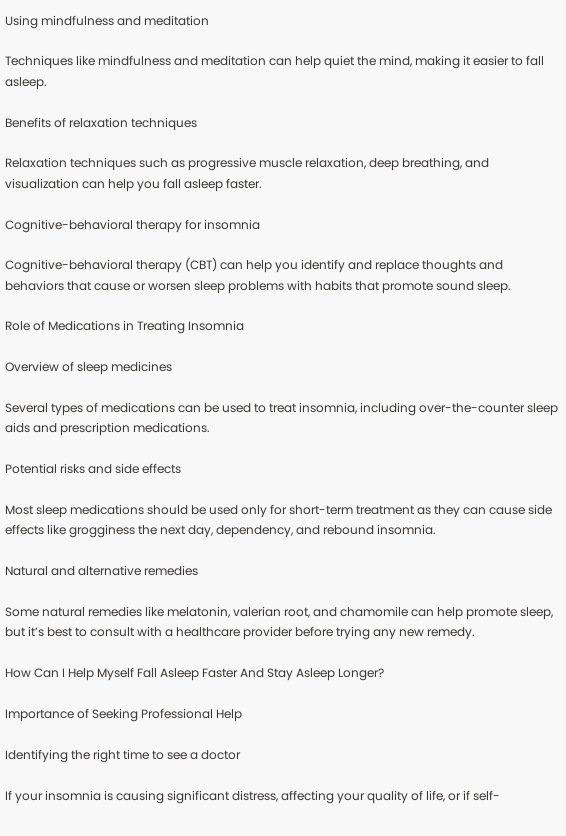Using mindfulness and meditation

Techniques like mindfulness and meditation can help quiet the mind, making it easier to fall asleep.

Benefits of relaxation techniques

Relaxation techniques such as progressive muscle relaxation, deep breathing, and visualization can help you fall asleep faster.

Cognitive-behavioral therapy for insomnia

Cognitive-behavioral therapy (CBT) can help you identify and replace thoughts and behaviors that cause or worsen sleep problems with habits that promote sound sleep.

Role of Medications in Treating Insomnia

Overview of sleep medicines

Several types of medications can be used to treat insomnia, including over-the-counter sleep aids and prescription medications.

Potential risks and side effects

Most sleep medications should be used only for short-term treatment as they can cause side effects like grogginess the next day, dependency, and rebound insomnia.

Natural and alternative remedies

Some natural remedies like melatonin, valerian root, and chamomile can help promote sleep, but it’s best to consult with a healthcare provider before trying any new remedy.

How Can I Help Myself Fall Asleep Faster And Stay Asleep Longer?

Importance of Seeking Professional Help

Identifying the right time to see a doctor

If your insomnia is causing significant distress, affecting your quality of life, or if self-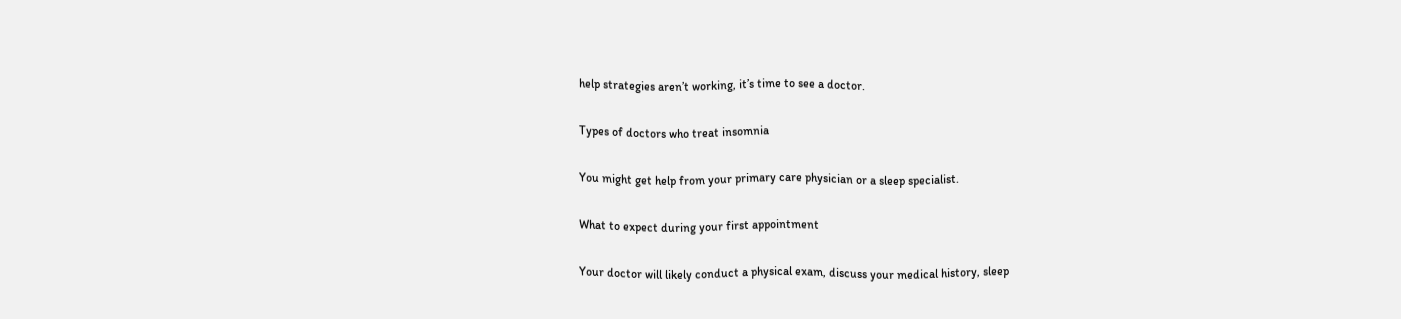help strategies aren’t working, it’s time to see a doctor.

Types of doctors who treat insomnia

You might get help from your primary care physician or a sleep specialist.

What to expect during your first appointment

Your doctor will likely conduct a physical exam, discuss your medical history, sleep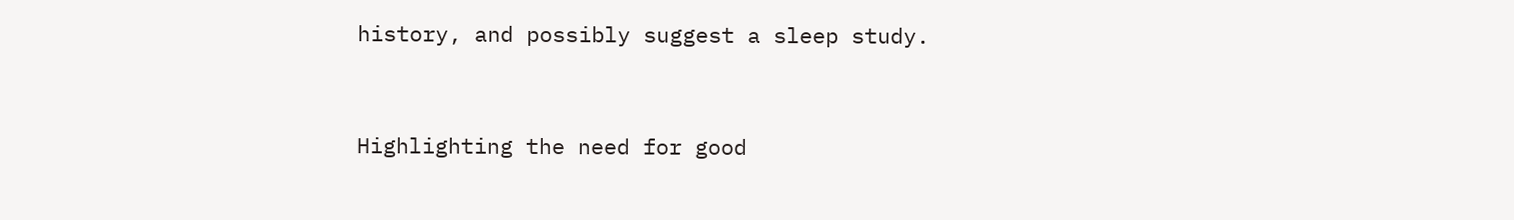history, and possibly suggest a sleep study.


Highlighting the need for good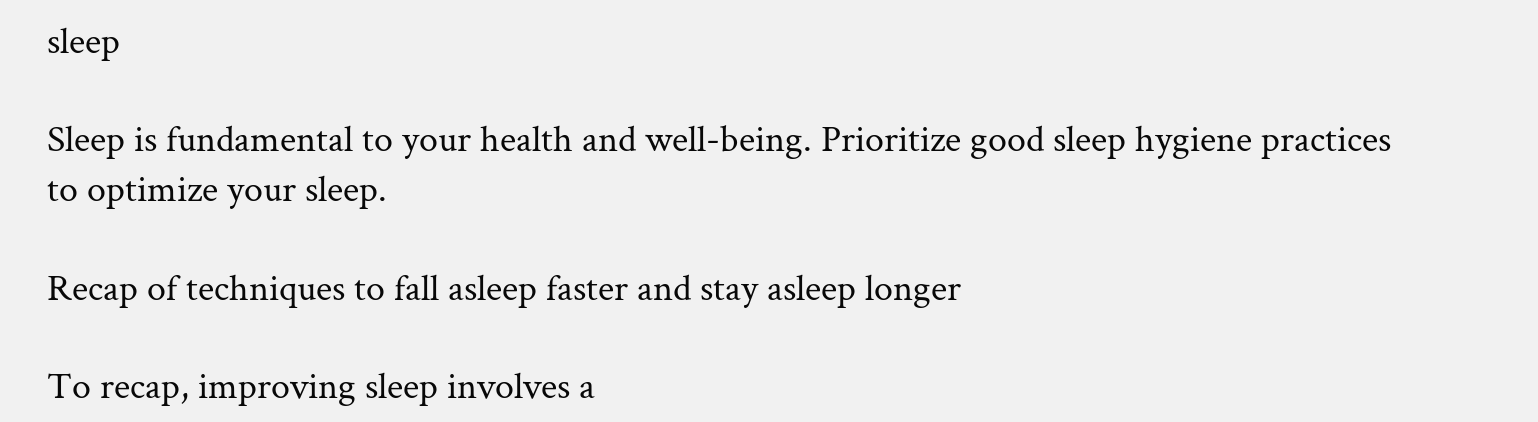sleep

Sleep is fundamental to your health and well-being. Prioritize good sleep hygiene practices to optimize your sleep.

Recap of techniques to fall asleep faster and stay asleep longer

To recap, improving sleep involves a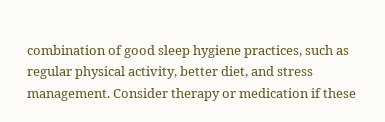combination of good sleep hygiene practices, such as regular physical activity, better diet, and stress management. Consider therapy or medication if these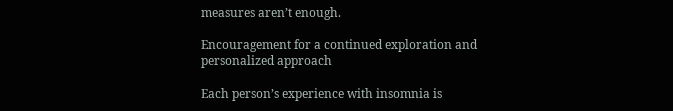measures aren’t enough.

Encouragement for a continued exploration and personalized approach

Each person’s experience with insomnia is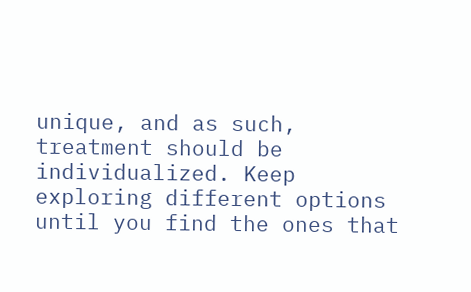unique, and as such, treatment should be individualized. Keep exploring different options until you find the ones that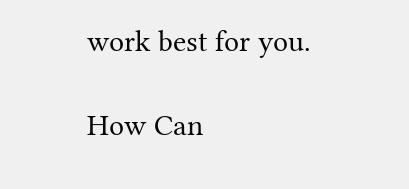work best for you.

How Can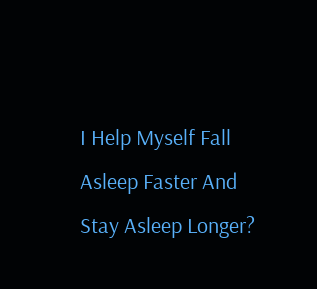I Help Myself Fall Asleep Faster And Stay Asleep Longer?